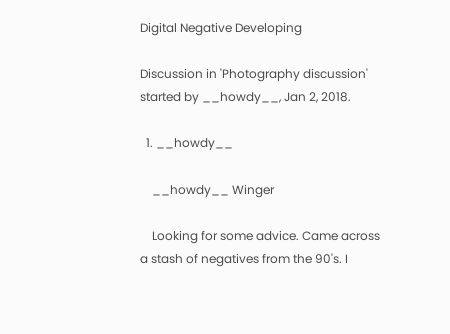Digital Negative Developing

Discussion in 'Photography discussion' started by __howdy__, Jan 2, 2018.

  1. __howdy__

    __howdy__ Winger

    Looking for some advice. Came across a stash of negatives from the 90's. I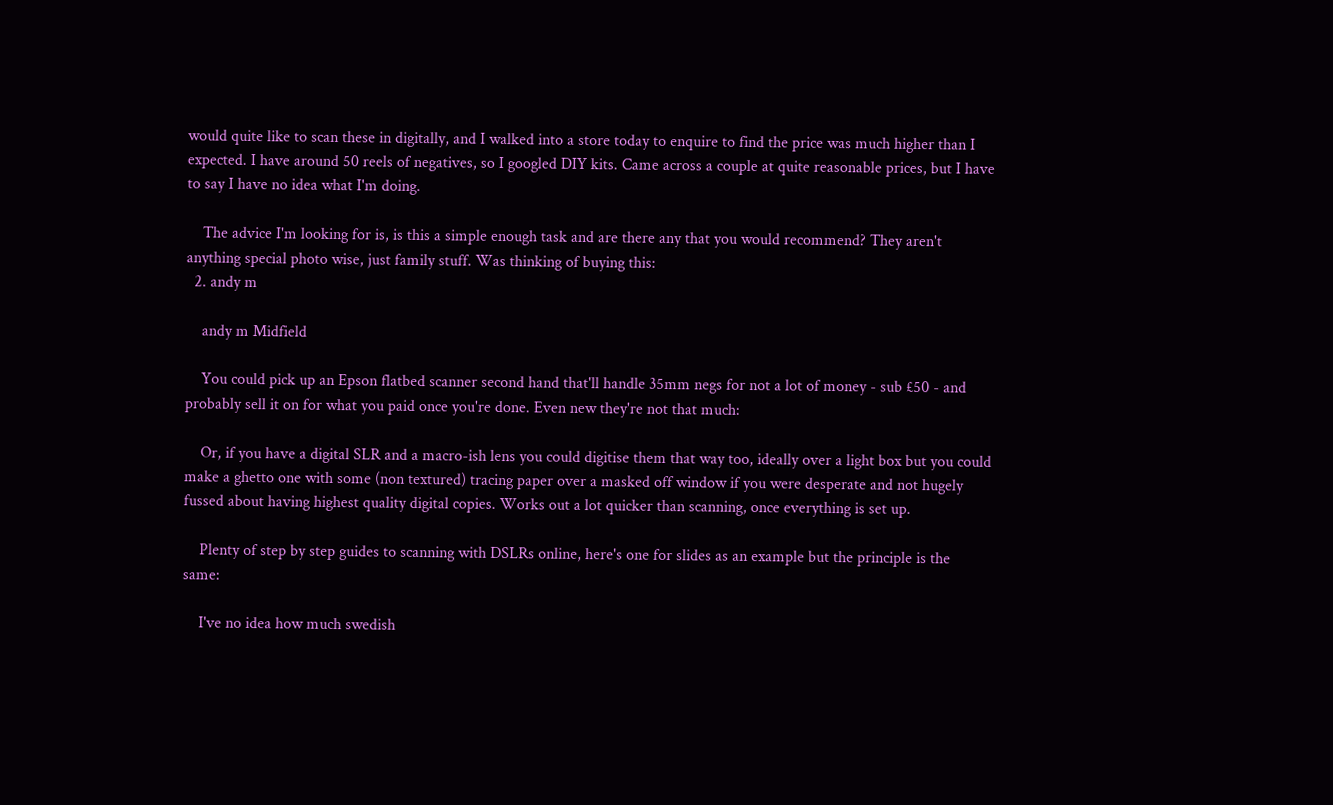would quite like to scan these in digitally, and I walked into a store today to enquire to find the price was much higher than I expected. I have around 50 reels of negatives, so I googled DIY kits. Came across a couple at quite reasonable prices, but I have to say I have no idea what I'm doing.

    The advice I'm looking for is, is this a simple enough task and are there any that you would recommend? They aren't anything special photo wise, just family stuff. Was thinking of buying this:
  2. andy m

    andy m Midfield

    You could pick up an Epson flatbed scanner second hand that'll handle 35mm negs for not a lot of money - sub £50 - and probably sell it on for what you paid once you're done. Even new they're not that much:

    Or, if you have a digital SLR and a macro-ish lens you could digitise them that way too, ideally over a light box but you could make a ghetto one with some (non textured) tracing paper over a masked off window if you were desperate and not hugely fussed about having highest quality digital copies. Works out a lot quicker than scanning, once everything is set up.

    Plenty of step by step guides to scanning with DSLRs online, here's one for slides as an example but the principle is the same:

    I've no idea how much swedish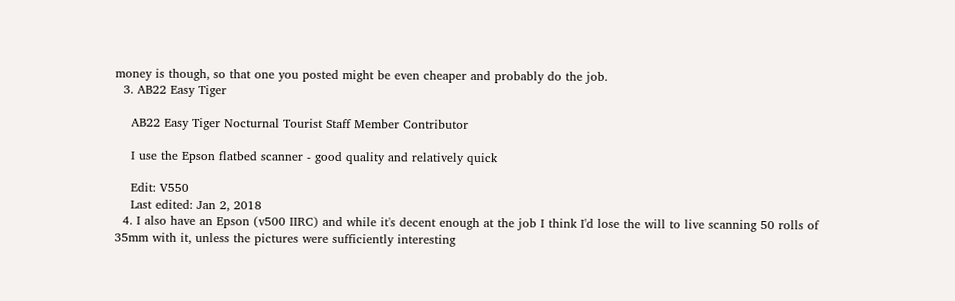money is though, so that one you posted might be even cheaper and probably do the job.
  3. AB22 Easy Tiger

    AB22 Easy Tiger Nocturnal Tourist Staff Member Contributor

    I use the Epson flatbed scanner - good quality and relatively quick

    Edit: V550
    Last edited: Jan 2, 2018
  4. I also have an Epson (v500 IIRC) and while it's decent enough at the job I think I'd lose the will to live scanning 50 rolls of 35mm with it, unless the pictures were sufficiently interesting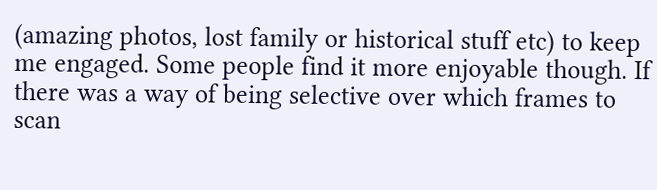(amazing photos, lost family or historical stuff etc) to keep me engaged. Some people find it more enjoyable though. If there was a way of being selective over which frames to scan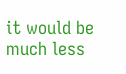it would be much less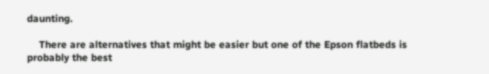daunting.

    There are alternatives that might be easier but one of the Epson flatbeds is probably the best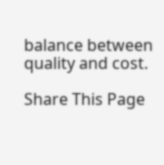balance between quality and cost.

Share This Page